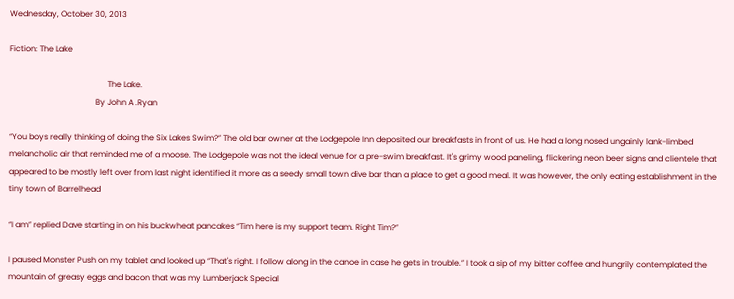Wednesday, October 30, 2013

Fiction: The Lake

                                                 The Lake.
                                           By John A .Ryan

“You boys really thinking of doing the Six Lakes Swim?” The old bar owner at the Lodgepole Inn deposited our breakfasts in front of us. He had a long nosed ungainly lank-limbed melancholic air that reminded me of a moose. The Lodgepole was not the ideal venue for a pre-swim breakfast. It's grimy wood paneling, flickering neon beer signs and clientele that appeared to be mostly left over from last night identified it more as a seedy small town dive bar than a place to get a good meal. It was however, the only eating establishment in the tiny town of Barrelhead

“I am” replied Dave starting in on his buckwheat pancakes “Tim here is my support team. Right Tim?”

I paused Monster Push on my tablet and looked up “That's right. I follow along in the canoe in case he gets in trouble.” I took a sip of my bitter coffee and hungrily contemplated the mountain of greasy eggs and bacon that was my Lumberjack Special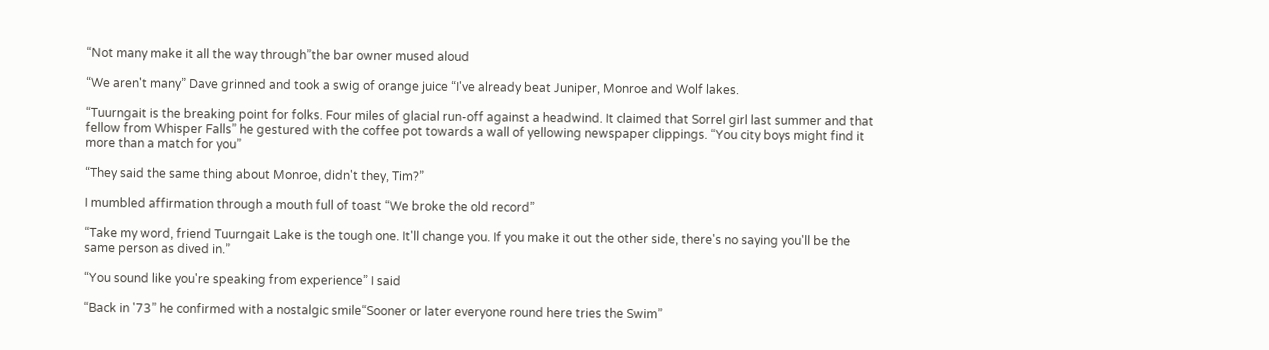“Not many make it all the way through”the bar owner mused aloud

“We aren't many” Dave grinned and took a swig of orange juice “I've already beat Juniper, Monroe and Wolf lakes.

“Tuurngait is the breaking point for folks. Four miles of glacial run-off against a headwind. It claimed that Sorrel girl last summer and that fellow from Whisper Falls” he gestured with the coffee pot towards a wall of yellowing newspaper clippings. “You city boys might find it more than a match for you”

“They said the same thing about Monroe, didn't they, Tim?”

I mumbled affirmation through a mouth full of toast “We broke the old record”

“Take my word, friend Tuurngait Lake is the tough one. It'll change you. If you make it out the other side, there's no saying you'll be the same person as dived in.”

“You sound like you're speaking from experience” I said

“Back in '73” he confirmed with a nostalgic smile“Sooner or later everyone round here tries the Swim”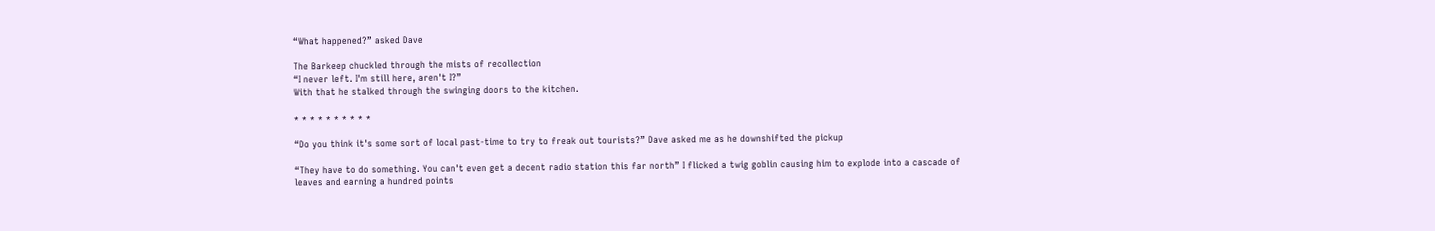“What happened?” asked Dave

The Barkeep chuckled through the mists of recollection
“I never left. I'm still here, aren't I?”
With that he stalked through the swinging doors to the kitchen.

* * * * * * * * * *

“Do you think it's some sort of local past-time to try to freak out tourists?” Dave asked me as he downshifted the pickup

“They have to do something. You can't even get a decent radio station this far north” I flicked a twig goblin causing him to explode into a cascade of leaves and earning a hundred points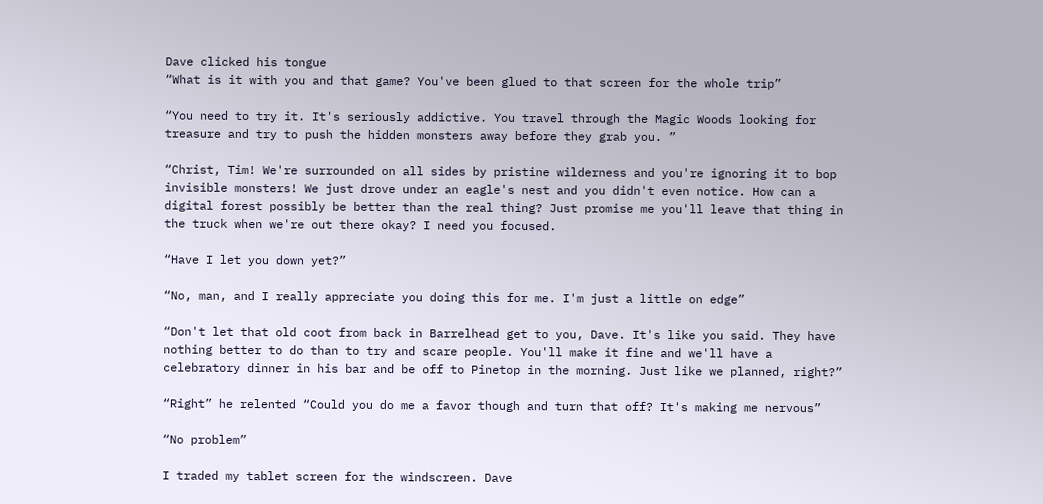Dave clicked his tongue
“What is it with you and that game? You've been glued to that screen for the whole trip”

“You need to try it. It's seriously addictive. You travel through the Magic Woods looking for treasure and try to push the hidden monsters away before they grab you. ”

“Christ, Tim! We're surrounded on all sides by pristine wilderness and you're ignoring it to bop invisible monsters! We just drove under an eagle's nest and you didn't even notice. How can a digital forest possibly be better than the real thing? Just promise me you'll leave that thing in the truck when we're out there okay? I need you focused.

“Have I let you down yet?”

“No, man, and I really appreciate you doing this for me. I'm just a little on edge”

“Don't let that old coot from back in Barrelhead get to you, Dave. It's like you said. They have nothing better to do than to try and scare people. You'll make it fine and we'll have a celebratory dinner in his bar and be off to Pinetop in the morning. Just like we planned, right?”

“Right” he relented “Could you do me a favor though and turn that off? It's making me nervous”

“No problem”

I traded my tablet screen for the windscreen. Dave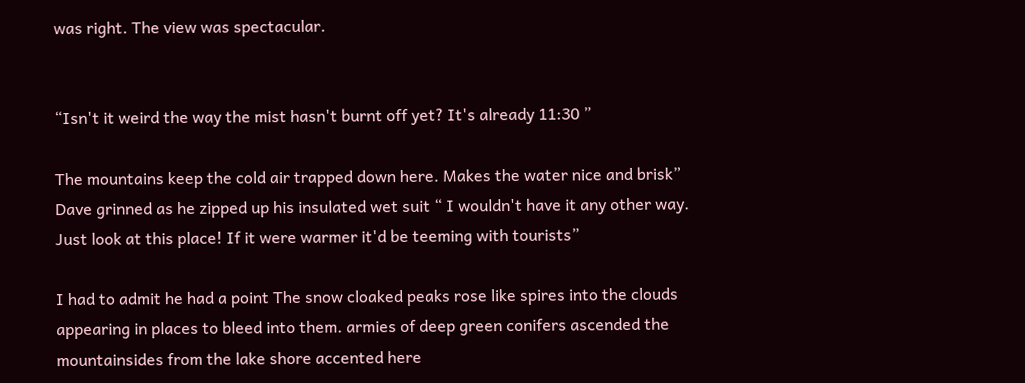was right. The view was spectacular.


“Isn't it weird the way the mist hasn't burnt off yet? It's already 11:30 ”

The mountains keep the cold air trapped down here. Makes the water nice and brisk” Dave grinned as he zipped up his insulated wet suit “ I wouldn't have it any other way. Just look at this place! If it were warmer it'd be teeming with tourists”

I had to admit he had a point The snow cloaked peaks rose like spires into the clouds appearing in places to bleed into them. armies of deep green conifers ascended the mountainsides from the lake shore accented here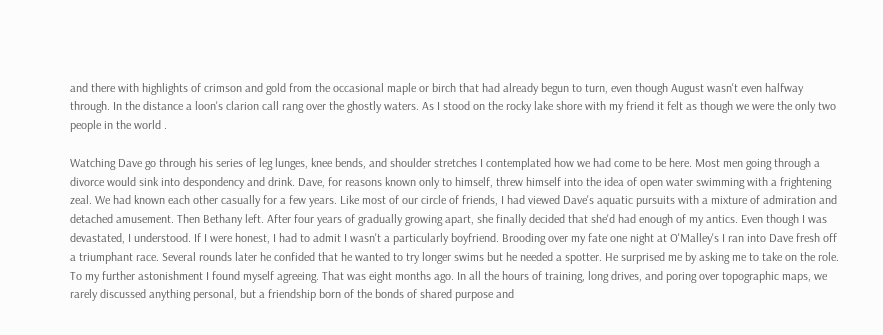and there with highlights of crimson and gold from the occasional maple or birch that had already begun to turn, even though August wasn't even halfway through. In the distance a loon's clarion call rang over the ghostly waters. As I stood on the rocky lake shore with my friend it felt as though we were the only two people in the world .

Watching Dave go through his series of leg lunges, knee bends, and shoulder stretches I contemplated how we had come to be here. Most men going through a divorce would sink into despondency and drink. Dave, for reasons known only to himself, threw himself into the idea of open water swimming with a frightening zeal. We had known each other casually for a few years. Like most of our circle of friends, I had viewed Dave's aquatic pursuits with a mixture of admiration and detached amusement. Then Bethany left. After four years of gradually growing apart, she finally decided that she'd had enough of my antics. Even though I was devastated, I understood. If I were honest, I had to admit I wasn't a particularly boyfriend. Brooding over my fate one night at O'Malley's I ran into Dave fresh off a triumphant race. Several rounds later he confided that he wanted to try longer swims but he needed a spotter. He surprised me by asking me to take on the role. To my further astonishment I found myself agreeing. That was eight months ago. In all the hours of training, long drives, and poring over topographic maps, we rarely discussed anything personal, but a friendship born of the bonds of shared purpose and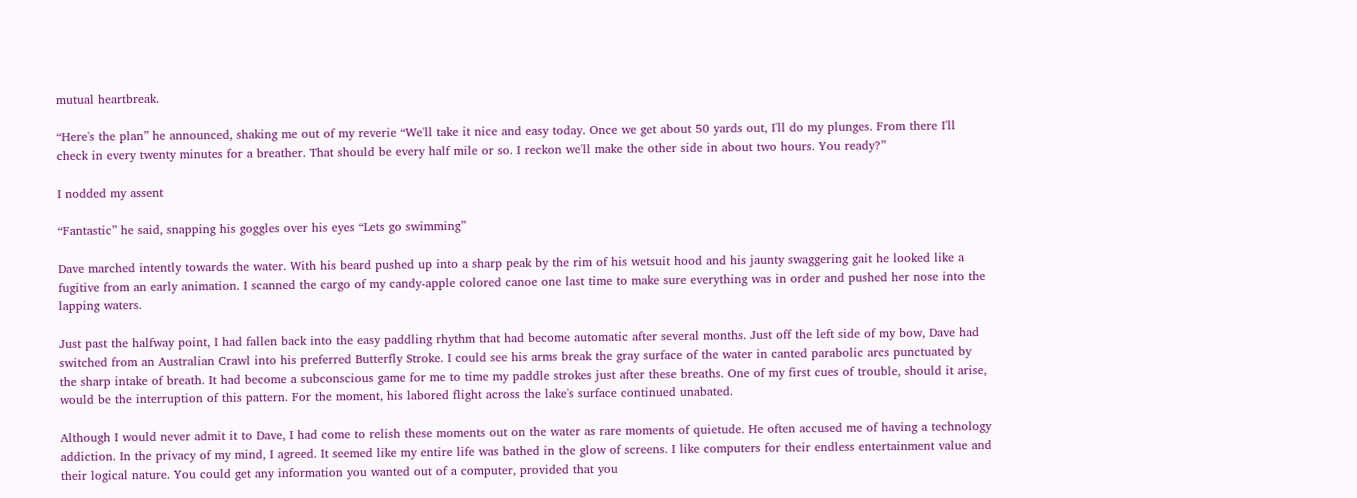mutual heartbreak.

“Here's the plan” he announced, shaking me out of my reverie “We'll take it nice and easy today. Once we get about 50 yards out, I'll do my plunges. From there I'll check in every twenty minutes for a breather. That should be every half mile or so. I reckon we'll make the other side in about two hours. You ready?”

I nodded my assent

“Fantastic” he said, snapping his goggles over his eyes “Lets go swimming”

Dave marched intently towards the water. With his beard pushed up into a sharp peak by the rim of his wetsuit hood and his jaunty swaggering gait he looked like a fugitive from an early animation. I scanned the cargo of my candy-apple colored canoe one last time to make sure everything was in order and pushed her nose into the lapping waters.

Just past the halfway point, I had fallen back into the easy paddling rhythm that had become automatic after several months. Just off the left side of my bow, Dave had switched from an Australian Crawl into his preferred Butterfly Stroke. I could see his arms break the gray surface of the water in canted parabolic arcs punctuated by the sharp intake of breath. It had become a subconscious game for me to time my paddle strokes just after these breaths. One of my first cues of trouble, should it arise, would be the interruption of this pattern. For the moment, his labored flight across the lake's surface continued unabated.

Although I would never admit it to Dave, I had come to relish these moments out on the water as rare moments of quietude. He often accused me of having a technology addiction. In the privacy of my mind, I agreed. It seemed like my entire life was bathed in the glow of screens. I like computers for their endless entertainment value and their logical nature. You could get any information you wanted out of a computer, provided that you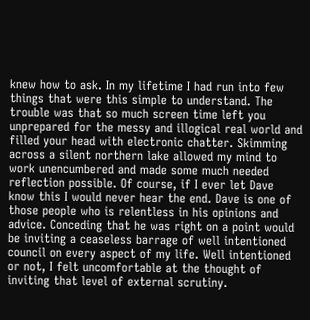knew how to ask. In my lifetime I had run into few things that were this simple to understand. The trouble was that so much screen time left you unprepared for the messy and illogical real world and filled your head with electronic chatter. Skimming across a silent northern lake allowed my mind to work unencumbered and made some much needed reflection possible. Of course, if I ever let Dave know this I would never hear the end. Dave is one of those people who is relentless in his opinions and advice. Conceding that he was right on a point would be inviting a ceaseless barrage of well intentioned council on every aspect of my life. Well intentioned or not, I felt uncomfortable at the thought of inviting that level of external scrutiny.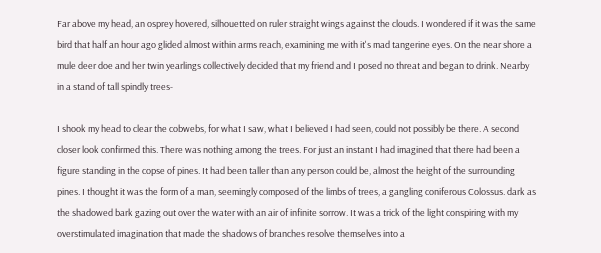Far above my head, an osprey hovered, silhouetted on ruler straight wings against the clouds. I wondered if it was the same bird that half an hour ago glided almost within arms reach, examining me with it's mad tangerine eyes. On the near shore a mule deer doe and her twin yearlings collectively decided that my friend and I posed no threat and began to drink. Nearby in a stand of tall spindly trees-

I shook my head to clear the cobwebs, for what I saw, what I believed I had seen, could not possibly be there. A second closer look confirmed this. There was nothing among the trees. For just an instant I had imagined that there had been a figure standing in the copse of pines. It had been taller than any person could be, almost the height of the surrounding pines. I thought it was the form of a man, seemingly composed of the limbs of trees, a gangling coniferous Colossus. dark as the shadowed bark gazing out over the water with an air of infinite sorrow. It was a trick of the light conspiring with my overstimulated imagination that made the shadows of branches resolve themselves into a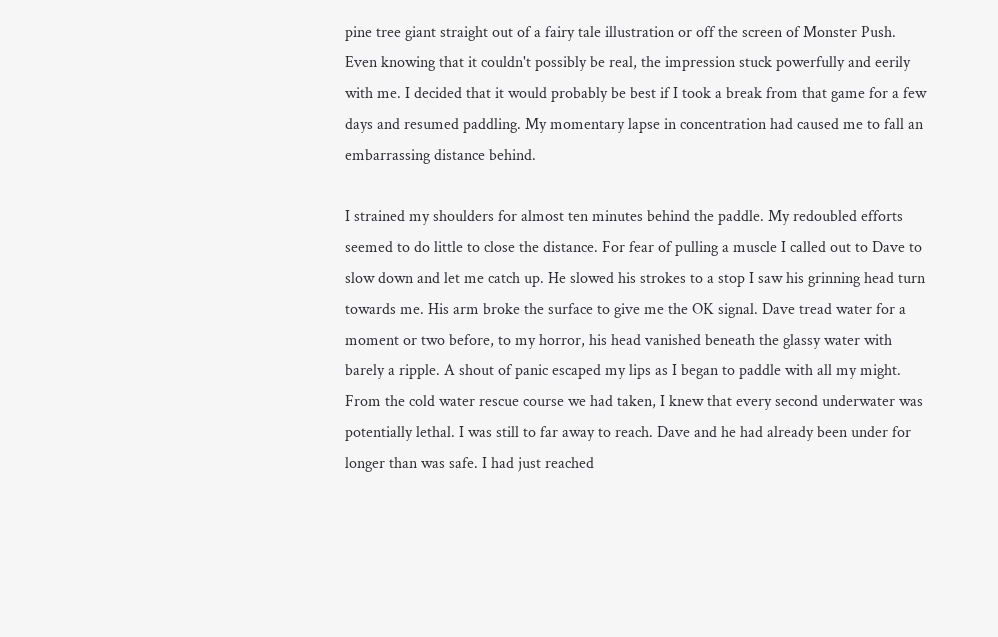pine tree giant straight out of a fairy tale illustration or off the screen of Monster Push. Even knowing that it couldn't possibly be real, the impression stuck powerfully and eerily with me. I decided that it would probably be best if I took a break from that game for a few days and resumed paddling. My momentary lapse in concentration had caused me to fall an embarrassing distance behind.

I strained my shoulders for almost ten minutes behind the paddle. My redoubled efforts seemed to do little to close the distance. For fear of pulling a muscle I called out to Dave to slow down and let me catch up. He slowed his strokes to a stop I saw his grinning head turn towards me. His arm broke the surface to give me the OK signal. Dave tread water for a moment or two before, to my horror, his head vanished beneath the glassy water with barely a ripple. A shout of panic escaped my lips as I began to paddle with all my might. From the cold water rescue course we had taken, I knew that every second underwater was potentially lethal. I was still to far away to reach. Dave and he had already been under for longer than was safe. I had just reached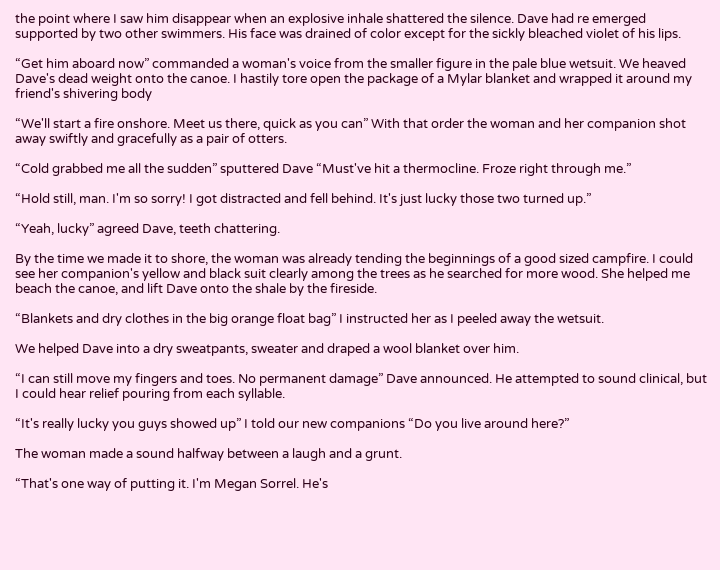the point where I saw him disappear when an explosive inhale shattered the silence. Dave had re emerged supported by two other swimmers. His face was drained of color except for the sickly bleached violet of his lips.

“Get him aboard now” commanded a woman's voice from the smaller figure in the pale blue wetsuit. We heaved Dave's dead weight onto the canoe. I hastily tore open the package of a Mylar blanket and wrapped it around my friend's shivering body

“We'll start a fire onshore. Meet us there, quick as you can” With that order the woman and her companion shot away swiftly and gracefully as a pair of otters.

“Cold grabbed me all the sudden” sputtered Dave “Must've hit a thermocline. Froze right through me.”

“Hold still, man. I'm so sorry! I got distracted and fell behind. It's just lucky those two turned up.”

“Yeah, lucky” agreed Dave, teeth chattering.

By the time we made it to shore, the woman was already tending the beginnings of a good sized campfire. I could see her companion's yellow and black suit clearly among the trees as he searched for more wood. She helped me beach the canoe, and lift Dave onto the shale by the fireside.

“Blankets and dry clothes in the big orange float bag” I instructed her as I peeled away the wetsuit.

We helped Dave into a dry sweatpants, sweater and draped a wool blanket over him.

“I can still move my fingers and toes. No permanent damage” Dave announced. He attempted to sound clinical, but I could hear relief pouring from each syllable.

“It's really lucky you guys showed up” I told our new companions “Do you live around here?”

The woman made a sound halfway between a laugh and a grunt.

“That's one way of putting it. I'm Megan Sorrel. He's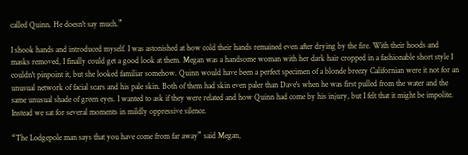called Quinn. He doesn't say much.”

I shook hands and introduced myself. I was astonished at how cold their hands remained even after drying by the fire. With their hoods and masks removed, I finally could get a good look at them. Megan was a handsome woman with her dark hair cropped in a fashionable short style I couldn't pinpoint it, but she looked familiar somehow. Quinn would have been a perfect specimen of a blonde breezy Californian were it not for an unusual network of facial scars and his pale skin. Both of them had skin even paler than Dave's when he was first pulled from the water and the same unusual shade of green eyes. I wanted to ask if they were related and how Quinn had come by his injury, but I felt that it might be impolite. Instead we sat for several moments in mildly oppressive silence.

“The Lodgepole man says that you have come from far away” said Megan,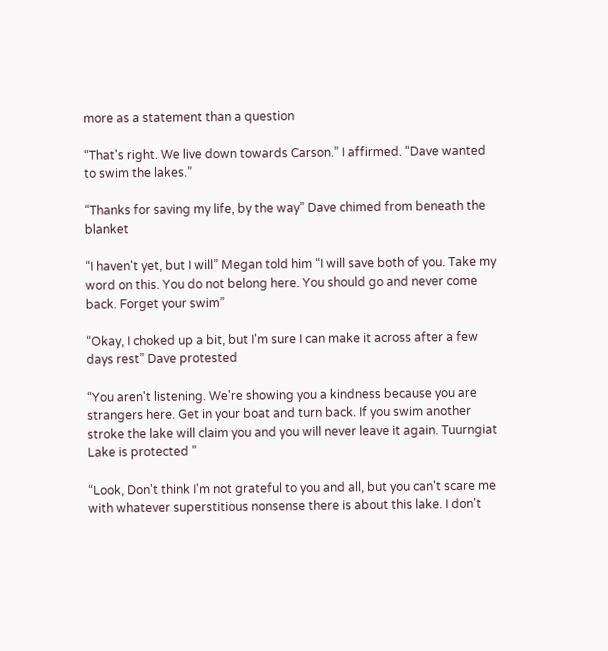more as a statement than a question

“That's right. We live down towards Carson.” I affirmed. “Dave wanted to swim the lakes.”

“Thanks for saving my life, by the way” Dave chimed from beneath the blanket

“I haven't yet, but I will” Megan told him “I will save both of you. Take my word on this. You do not belong here. You should go and never come back. Forget your swim”

“Okay, I choked up a bit, but I'm sure I can make it across after a few days rest” Dave protested

“You aren't listening. We're showing you a kindness because you are strangers here. Get in your boat and turn back. If you swim another stroke the lake will claim you and you will never leave it again. Tuurngiat Lake is protected ”

“Look, Don't think I'm not grateful to you and all, but you can't scare me with whatever superstitious nonsense there is about this lake. I don't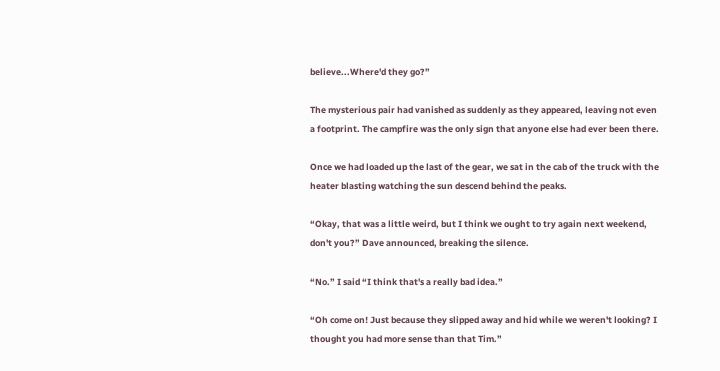believe...Where'd they go?”

The mysterious pair had vanished as suddenly as they appeared, leaving not even a footprint. The campfire was the only sign that anyone else had ever been there.

Once we had loaded up the last of the gear, we sat in the cab of the truck with the heater blasting watching the sun descend behind the peaks.

“Okay, that was a little weird, but I think we ought to try again next weekend, don't you?” Dave announced, breaking the silence.

“No.” I said “I think that's a really bad idea.”

“Oh come on! Just because they slipped away and hid while we weren't looking? I thought you had more sense than that Tim.”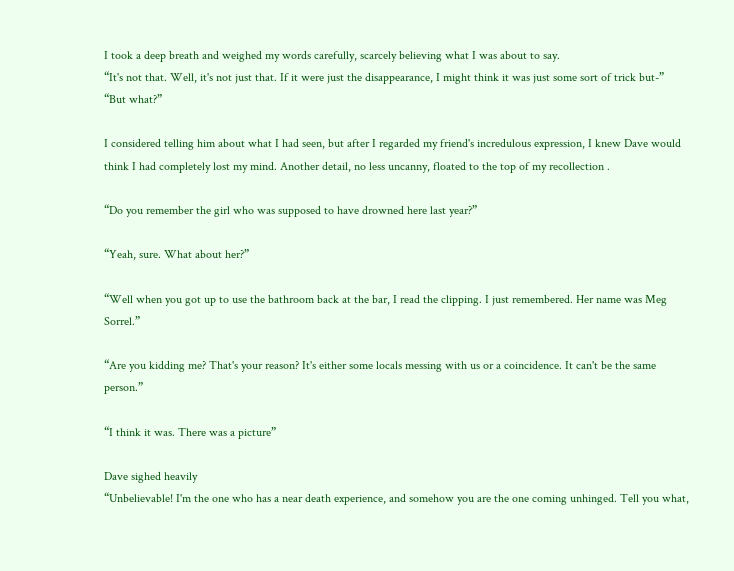I took a deep breath and weighed my words carefully, scarcely believing what I was about to say.
“It's not that. Well, it's not just that. If it were just the disappearance, I might think it was just some sort of trick but-”
“But what?”

I considered telling him about what I had seen, but after I regarded my friend's incredulous expression, I knew Dave would think I had completely lost my mind. Another detail, no less uncanny, floated to the top of my recollection .

“Do you remember the girl who was supposed to have drowned here last year?”

“Yeah, sure. What about her?”

“Well when you got up to use the bathroom back at the bar, I read the clipping. I just remembered. Her name was Meg Sorrel.”

“Are you kidding me? That's your reason? It's either some locals messing with us or a coincidence. It can't be the same person.”

“I think it was. There was a picture”

Dave sighed heavily
“Unbelievable! I'm the one who has a near death experience, and somehow you are the one coming unhinged. Tell you what,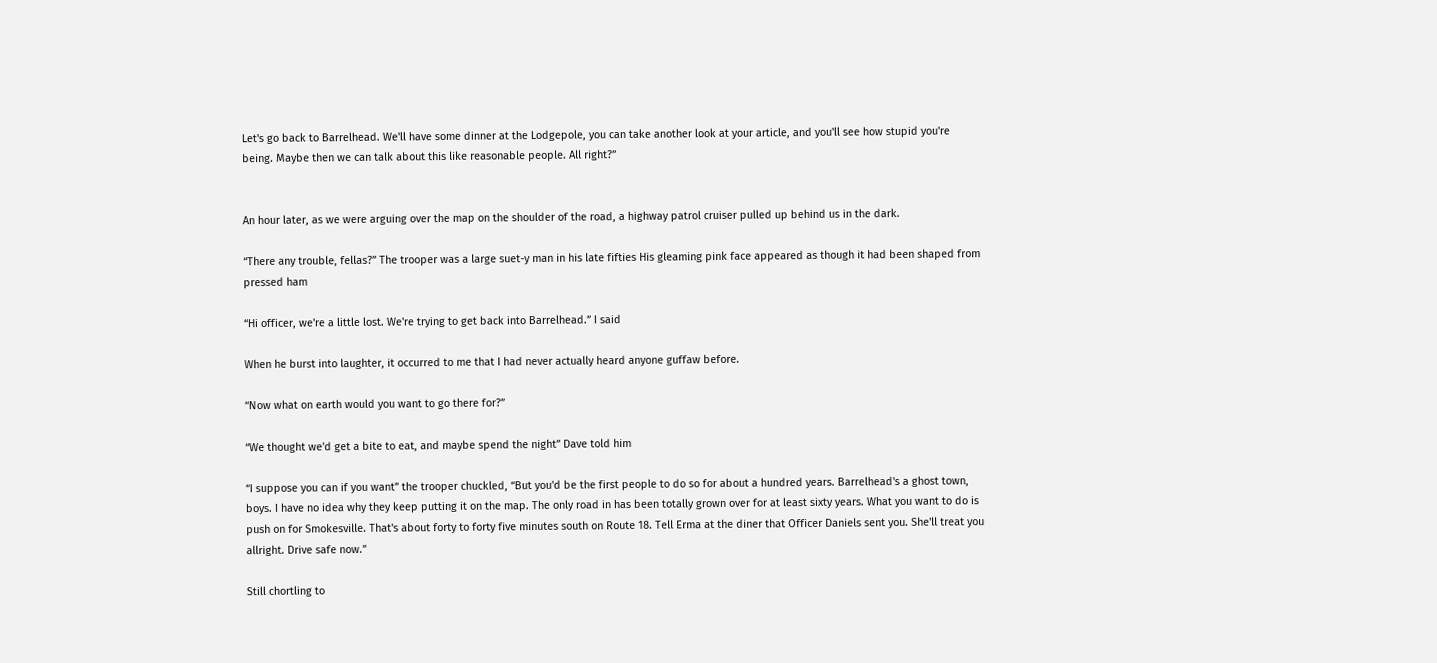Let's go back to Barrelhead. We'll have some dinner at the Lodgepole, you can take another look at your article, and you'll see how stupid you're being. Maybe then we can talk about this like reasonable people. All right?”


An hour later, as we were arguing over the map on the shoulder of the road, a highway patrol cruiser pulled up behind us in the dark.

“There any trouble, fellas?” The trooper was a large suet-y man in his late fifties His gleaming pink face appeared as though it had been shaped from pressed ham

“Hi officer, we're a little lost. We're trying to get back into Barrelhead.” I said

When he burst into laughter, it occurred to me that I had never actually heard anyone guffaw before.

“Now what on earth would you want to go there for?”

“We thought we'd get a bite to eat, and maybe spend the night” Dave told him

“I suppose you can if you want” the trooper chuckled, “But you'd be the first people to do so for about a hundred years. Barrelhead's a ghost town, boys. I have no idea why they keep putting it on the map. The only road in has been totally grown over for at least sixty years. What you want to do is push on for Smokesville. That's about forty to forty five minutes south on Route 18. Tell Erma at the diner that Officer Daniels sent you. She'll treat you allright. Drive safe now.”

Still chortling to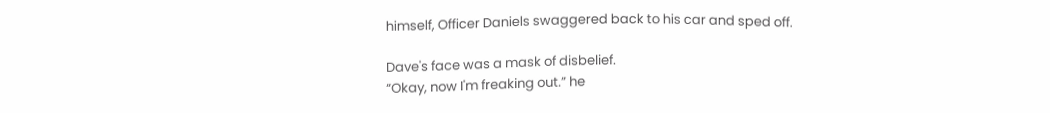himself, Officer Daniels swaggered back to his car and sped off.

Dave's face was a mask of disbelief.
“Okay, now I'm freaking out.” he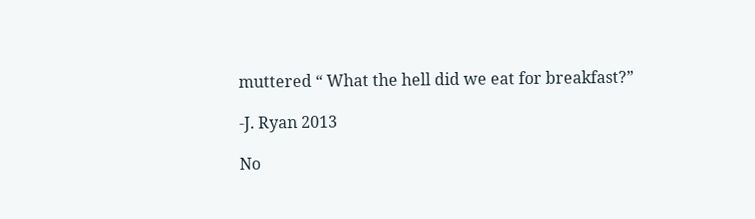muttered “ What the hell did we eat for breakfast?”

-J. Ryan 2013

No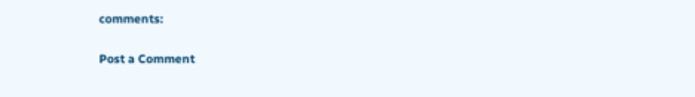comments:

Post a Comment